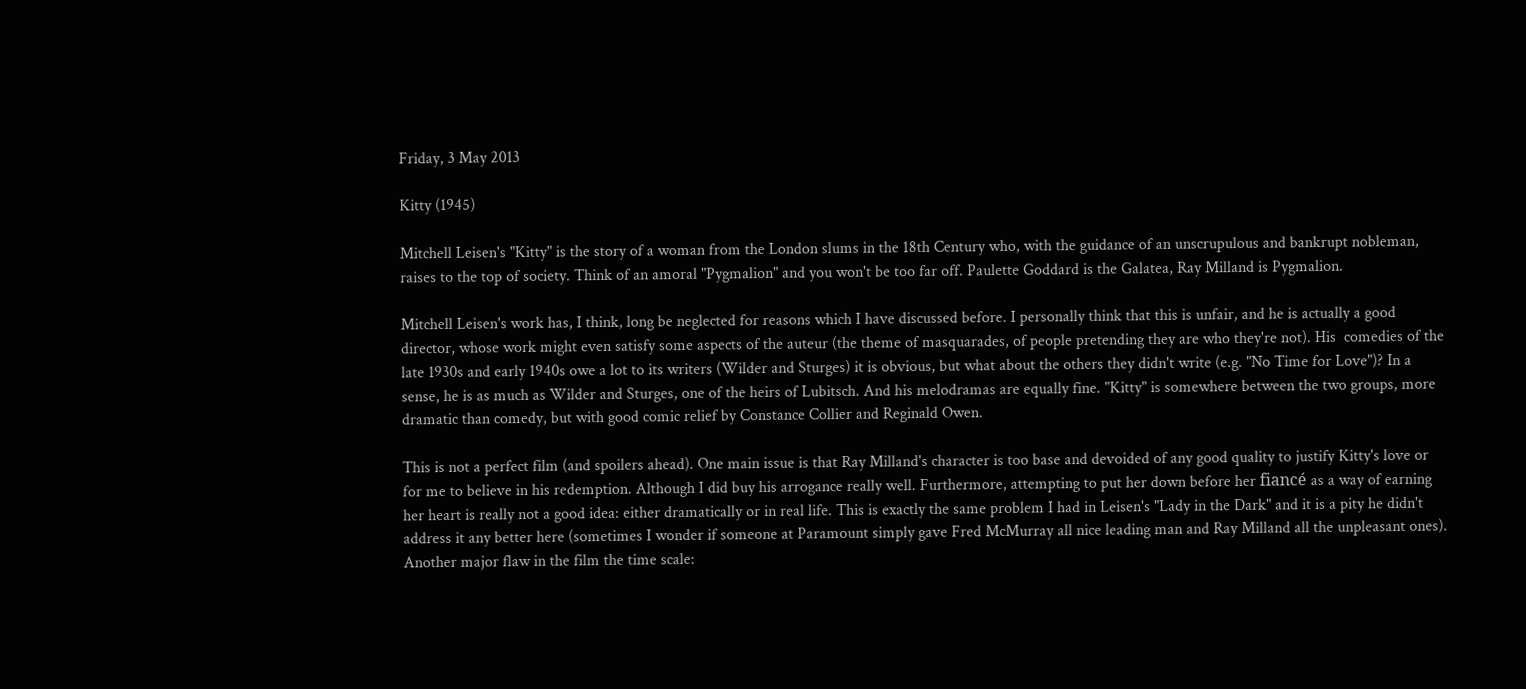Friday, 3 May 2013

Kitty (1945)

Mitchell Leisen's "Kitty" is the story of a woman from the London slums in the 18th Century who, with the guidance of an unscrupulous and bankrupt nobleman, raises to the top of society. Think of an amoral "Pygmalion" and you won't be too far off. Paulette Goddard is the Galatea, Ray Milland is Pygmalion.

Mitchell Leisen's work has, I think, long be neglected for reasons which I have discussed before. I personally think that this is unfair, and he is actually a good director, whose work might even satisfy some aspects of the auteur (the theme of masquarades, of people pretending they are who they're not). His  comedies of the late 1930s and early 1940s owe a lot to its writers (Wilder and Sturges) it is obvious, but what about the others they didn't write (e.g. "No Time for Love")? In a sense, he is as much as Wilder and Sturges, one of the heirs of Lubitsch. And his melodramas are equally fine. "Kitty" is somewhere between the two groups, more dramatic than comedy, but with good comic relief by Constance Collier and Reginald Owen.

This is not a perfect film (and spoilers ahead). One main issue is that Ray Milland's character is too base and devoided of any good quality to justify Kitty's love or for me to believe in his redemption. Although I did buy his arrogance really well. Furthermore, attempting to put her down before her fiancé as a way of earning her heart is really not a good idea: either dramatically or in real life. This is exactly the same problem I had in Leisen's "Lady in the Dark" and it is a pity he didn't address it any better here (sometimes I wonder if someone at Paramount simply gave Fred McMurray all nice leading man and Ray Milland all the unpleasant ones). Another major flaw in the film the time scale: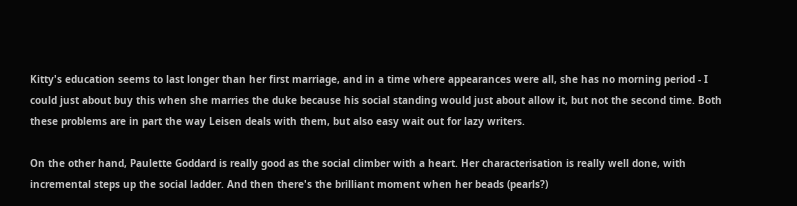Kitty's education seems to last longer than her first marriage, and in a time where appearances were all, she has no morning period - I could just about buy this when she marries the duke because his social standing would just about allow it, but not the second time. Both these problems are in part the way Leisen deals with them, but also easy wait out for lazy writers.

On the other hand, Paulette Goddard is really good as the social climber with a heart. Her characterisation is really well done, with incremental steps up the social ladder. And then there's the brilliant moment when her beads (pearls?)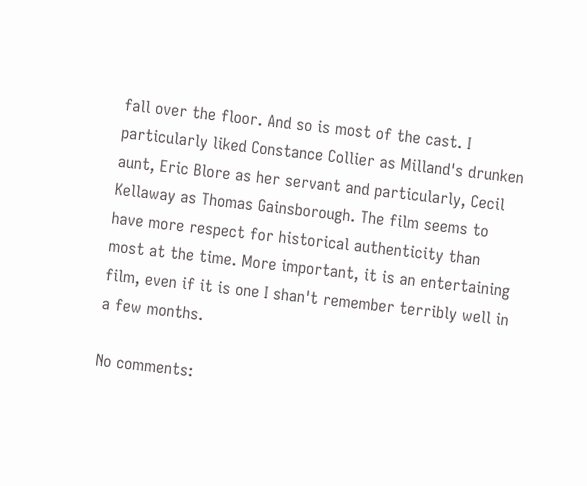fall over the floor. And so is most of the cast. I particularly liked Constance Collier as Milland's drunken aunt, Eric Blore as her servant and particularly, Cecil Kellaway as Thomas Gainsborough. The film seems to have more respect for historical authenticity than most at the time. More important, it is an entertaining film, even if it is one I shan't remember terribly well in a few months.

No comments: